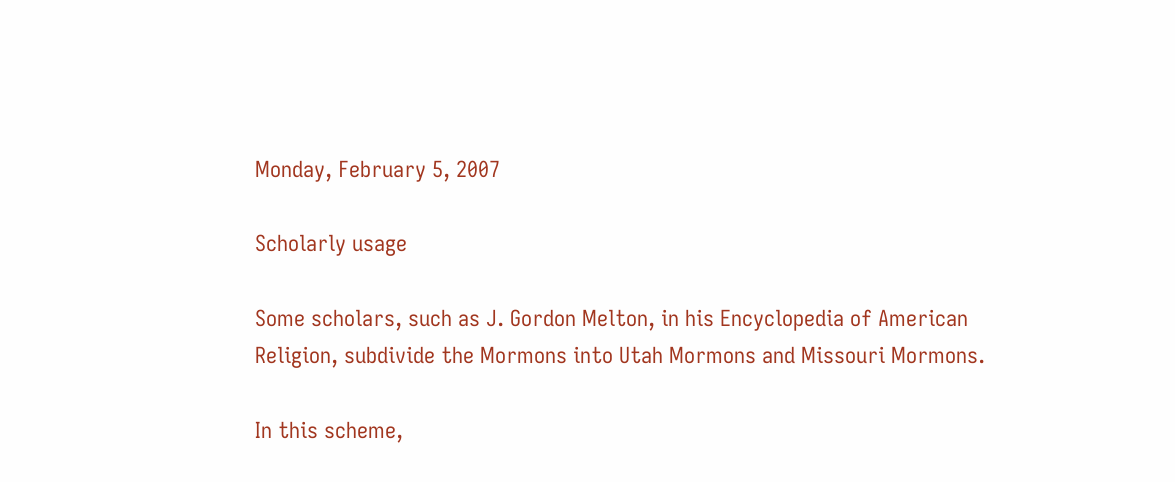Monday, February 5, 2007

Scholarly usage

Some scholars, such as J. Gordon Melton, in his Encyclopedia of American Religion, subdivide the Mormons into Utah Mormons and Missouri Mormons.

In this scheme,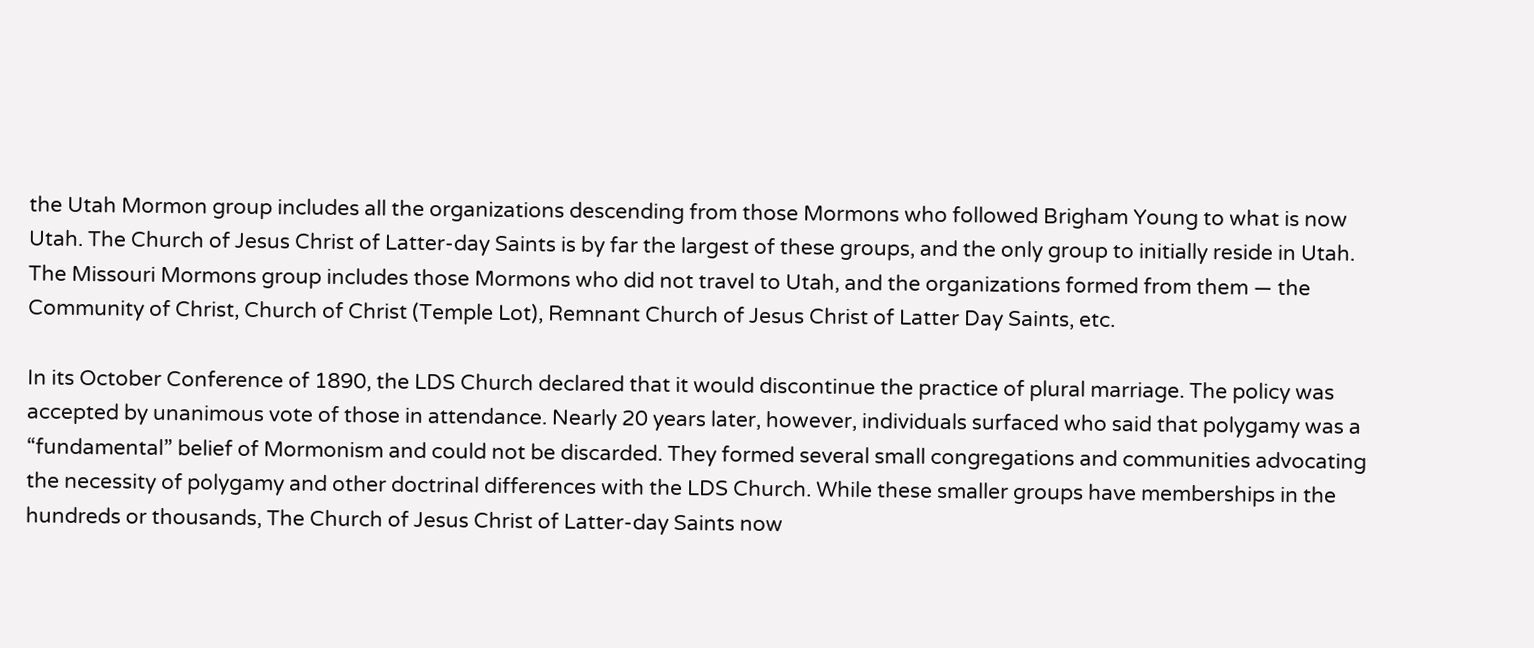the Utah Mormon group includes all the organizations descending from those Mormons who followed Brigham Young to what is now Utah. The Church of Jesus Christ of Latter-day Saints is by far the largest of these groups, and the only group to initially reside in Utah. The Missouri Mormons group includes those Mormons who did not travel to Utah, and the organizations formed from them — the Community of Christ, Church of Christ (Temple Lot), Remnant Church of Jesus Christ of Latter Day Saints, etc.

In its October Conference of 1890, the LDS Church declared that it would discontinue the practice of plural marriage. The policy was accepted by unanimous vote of those in attendance. Nearly 20 years later, however, individuals surfaced who said that polygamy was a “fundamental” belief of Mormonism and could not be discarded. They formed several small congregations and communities advocating the necessity of polygamy and other doctrinal differences with the LDS Church. While these smaller groups have memberships in the hundreds or thousands, The Church of Jesus Christ of Latter-day Saints now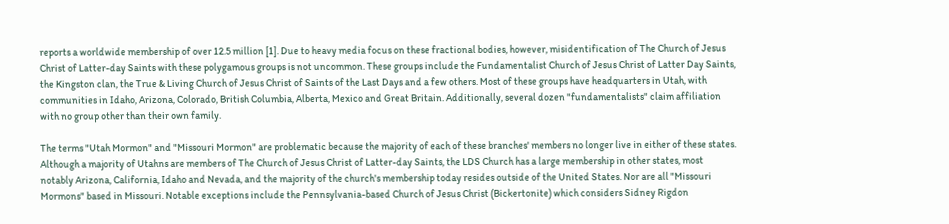reports a worldwide membership of over 12.5 million [1]. Due to heavy media focus on these fractional bodies, however, misidentification of The Church of Jesus Christ of Latter-day Saints with these polygamous groups is not uncommon. These groups include the Fundamentalist Church of Jesus Christ of Latter Day Saints, the Kingston clan, the True & Living Church of Jesus Christ of Saints of the Last Days and a few others. Most of these groups have headquarters in Utah, with communities in Idaho, Arizona, Colorado, British Columbia, Alberta, Mexico and Great Britain. Additionally, several dozen "fundamentalists" claim affiliation with no group other than their own family.

The terms "Utah Mormon" and "Missouri Mormon" are problematic because the majority of each of these branches' members no longer live in either of these states. Although a majority of Utahns are members of The Church of Jesus Christ of Latter-day Saints, the LDS Church has a large membership in other states, most notably Arizona, California, Idaho and Nevada, and the majority of the church's membership today resides outside of the United States. Nor are all "Missouri Mormons" based in Missouri. Notable exceptions include the Pennsylvania-based Church of Jesus Christ (Bickertonite) which considers Sidney Rigdon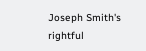Joseph Smith's rightful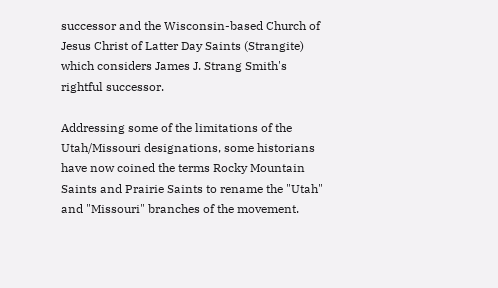successor and the Wisconsin-based Church of Jesus Christ of Latter Day Saints (Strangite) which considers James J. Strang Smith's rightful successor.

Addressing some of the limitations of the Utah/Missouri designations, some historians have now coined the terms Rocky Mountain Saints and Prairie Saints to rename the "Utah" and "Missouri" branches of the movement.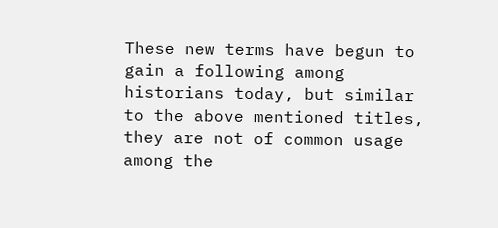These new terms have begun to gain a following among historians today, but similar to the above mentioned titles, they are not of common usage among the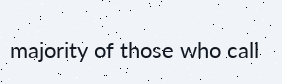majority of those who call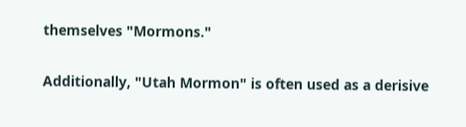themselves "Mormons."

Additionally, "Utah Mormon" is often used as a derisive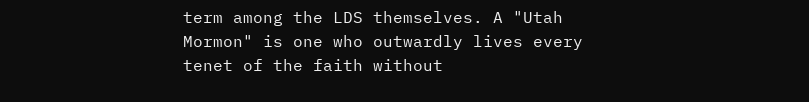term among the LDS themselves. A "Utah Mormon" is one who outwardly lives every tenet of the faith without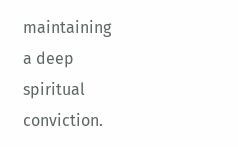maintaining a deep spiritual conviction.